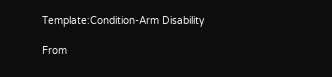Template:Condition-Arm Disability

From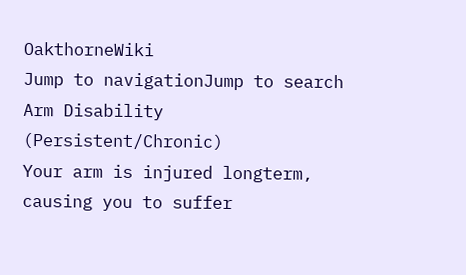OakthorneWiki
Jump to navigationJump to search
Arm Disability (Persistent/Chronic)
Your arm is injured longterm, causing you to suffer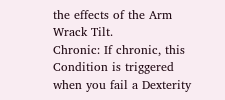the effects of the Arm Wrack Tilt.
Chronic: If chronic, this Condition is triggered when you fail a Dexterity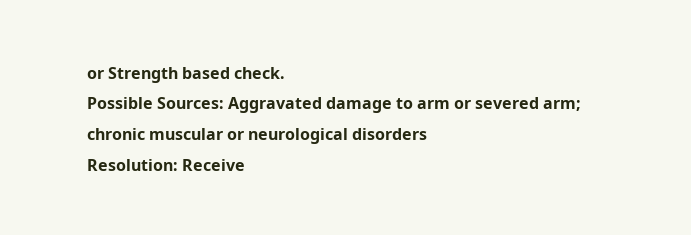or Strength based check.
Possible Sources: Aggravated damage to arm or severed arm; chronic muscular or neurological disorders
Resolution: Receive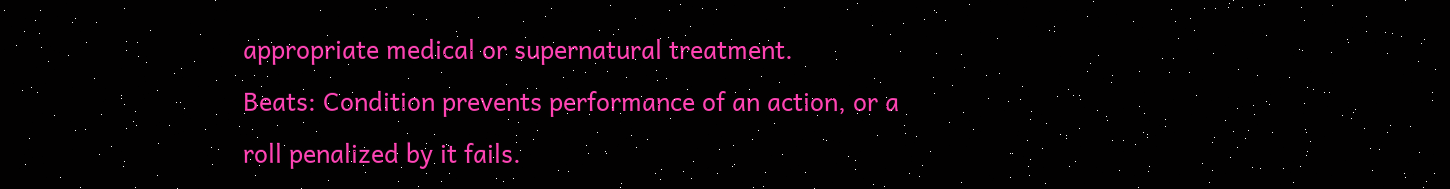appropriate medical or supernatural treatment.
Beats: Condition prevents performance of an action, or a roll penalized by it fails.